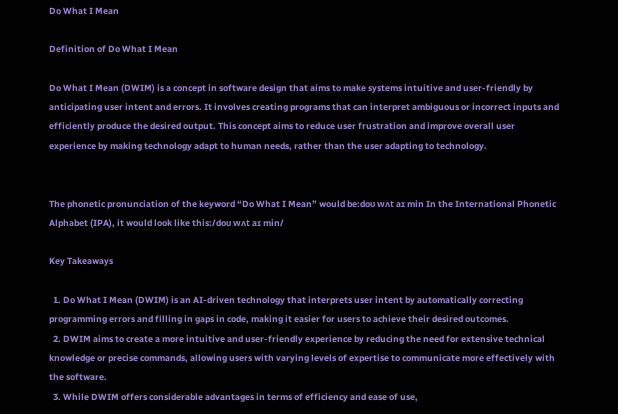Do What I Mean

Definition of Do What I Mean

Do What I Mean (DWIM) is a concept in software design that aims to make systems intuitive and user-friendly by anticipating user intent and errors. It involves creating programs that can interpret ambiguous or incorrect inputs and efficiently produce the desired output. This concept aims to reduce user frustration and improve overall user experience by making technology adapt to human needs, rather than the user adapting to technology.


The phonetic pronunciation of the keyword “Do What I Mean” would be:doʊ wʌt aɪ min In the International Phonetic Alphabet (IPA), it would look like this:/doʊ wʌt aɪ min/

Key Takeaways

  1. Do What I Mean (DWIM) is an AI-driven technology that interprets user intent by automatically correcting programming errors and filling in gaps in code, making it easier for users to achieve their desired outcomes.
  2. DWIM aims to create a more intuitive and user-friendly experience by reducing the need for extensive technical knowledge or precise commands, allowing users with varying levels of expertise to communicate more effectively with the software.
  3. While DWIM offers considerable advantages in terms of efficiency and ease of use,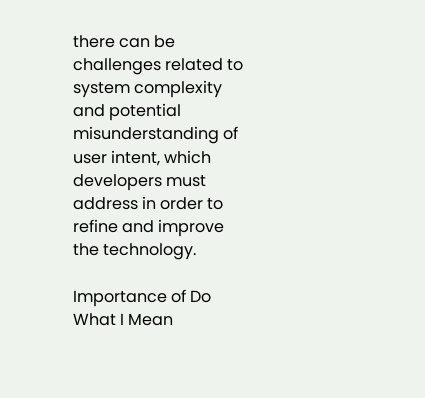there can be challenges related to system complexity and potential misunderstanding of user intent, which developers must address in order to refine and improve the technology.

Importance of Do What I Mean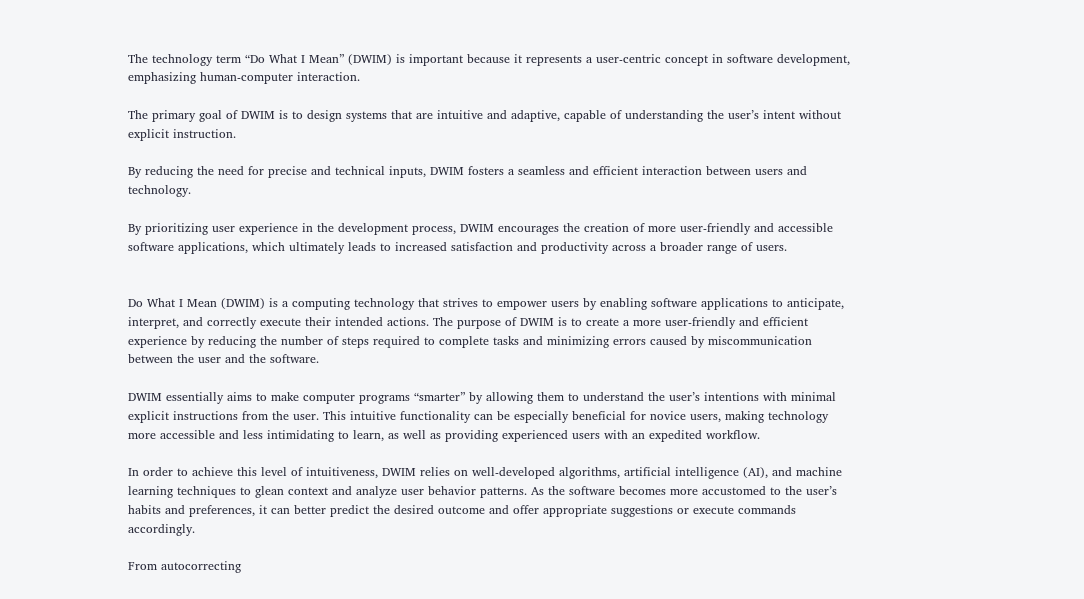The technology term “Do What I Mean” (DWIM) is important because it represents a user-centric concept in software development, emphasizing human-computer interaction.

The primary goal of DWIM is to design systems that are intuitive and adaptive, capable of understanding the user’s intent without explicit instruction.

By reducing the need for precise and technical inputs, DWIM fosters a seamless and efficient interaction between users and technology.

By prioritizing user experience in the development process, DWIM encourages the creation of more user-friendly and accessible software applications, which ultimately leads to increased satisfaction and productivity across a broader range of users.


Do What I Mean (DWIM) is a computing technology that strives to empower users by enabling software applications to anticipate, interpret, and correctly execute their intended actions. The purpose of DWIM is to create a more user-friendly and efficient experience by reducing the number of steps required to complete tasks and minimizing errors caused by miscommunication between the user and the software.

DWIM essentially aims to make computer programs “smarter” by allowing them to understand the user’s intentions with minimal explicit instructions from the user. This intuitive functionality can be especially beneficial for novice users, making technology more accessible and less intimidating to learn, as well as providing experienced users with an expedited workflow.

In order to achieve this level of intuitiveness, DWIM relies on well-developed algorithms, artificial intelligence (AI), and machine learning techniques to glean context and analyze user behavior patterns. As the software becomes more accustomed to the user’s habits and preferences, it can better predict the desired outcome and offer appropriate suggestions or execute commands accordingly.

From autocorrecting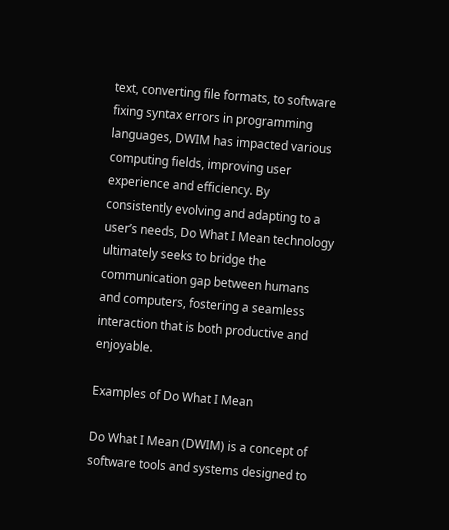text, converting file formats, to software fixing syntax errors in programming languages, DWIM has impacted various computing fields, improving user experience and efficiency. By consistently evolving and adapting to a user’s needs, Do What I Mean technology ultimately seeks to bridge the communication gap between humans and computers, fostering a seamless interaction that is both productive and enjoyable.

Examples of Do What I Mean

Do What I Mean (DWIM) is a concept of software tools and systems designed to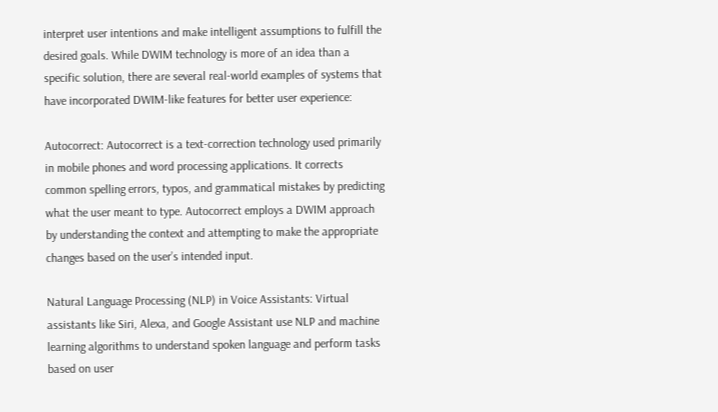interpret user intentions and make intelligent assumptions to fulfill the desired goals. While DWIM technology is more of an idea than a specific solution, there are several real-world examples of systems that have incorporated DWIM-like features for better user experience:

Autocorrect: Autocorrect is a text-correction technology used primarily in mobile phones and word processing applications. It corrects common spelling errors, typos, and grammatical mistakes by predicting what the user meant to type. Autocorrect employs a DWIM approach by understanding the context and attempting to make the appropriate changes based on the user’s intended input.

Natural Language Processing (NLP) in Voice Assistants: Virtual assistants like Siri, Alexa, and Google Assistant use NLP and machine learning algorithms to understand spoken language and perform tasks based on user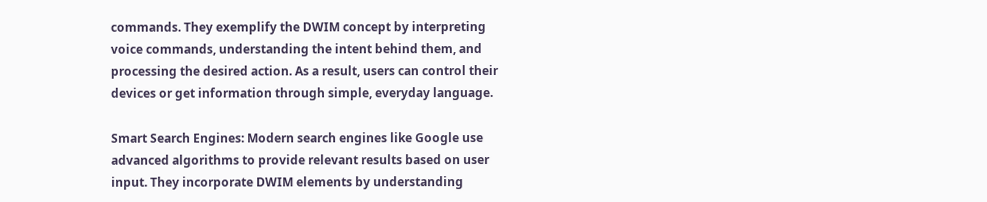commands. They exemplify the DWIM concept by interpreting voice commands, understanding the intent behind them, and processing the desired action. As a result, users can control their devices or get information through simple, everyday language.

Smart Search Engines: Modern search engines like Google use advanced algorithms to provide relevant results based on user input. They incorporate DWIM elements by understanding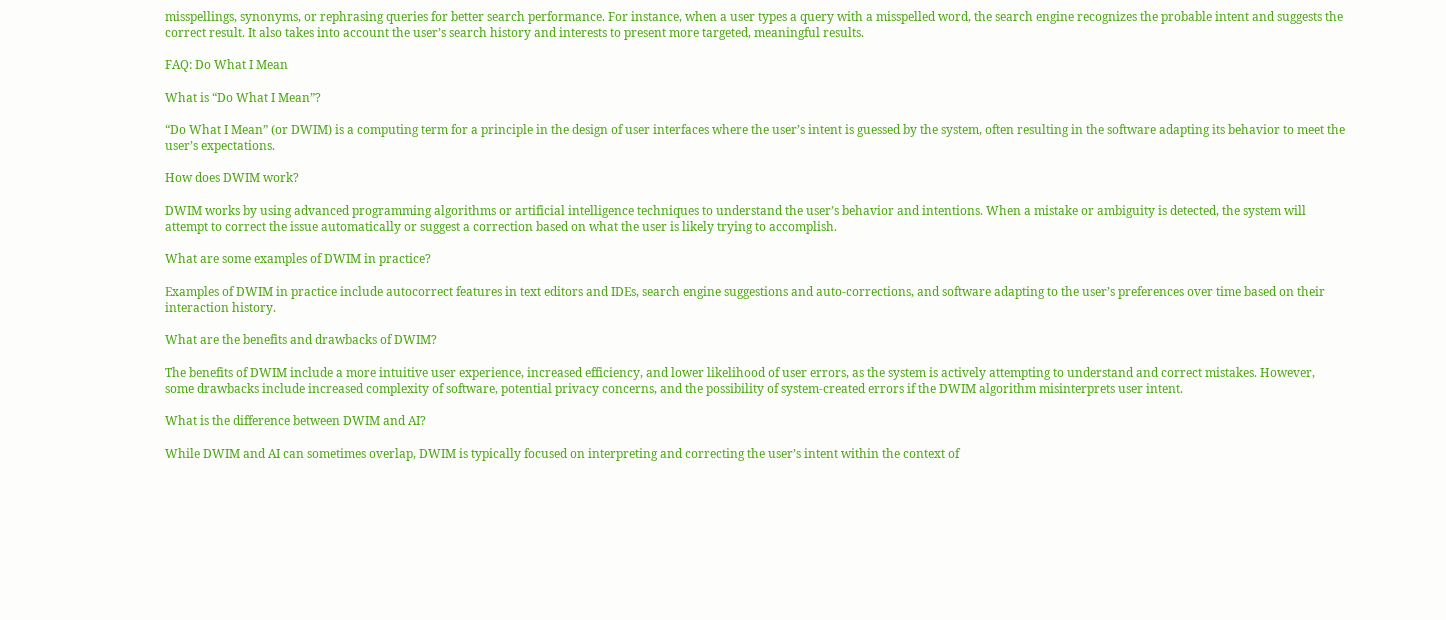misspellings, synonyms, or rephrasing queries for better search performance. For instance, when a user types a query with a misspelled word, the search engine recognizes the probable intent and suggests the correct result. It also takes into account the user’s search history and interests to present more targeted, meaningful results.

FAQ: Do What I Mean

What is “Do What I Mean”?

“Do What I Mean” (or DWIM) is a computing term for a principle in the design of user interfaces where the user’s intent is guessed by the system, often resulting in the software adapting its behavior to meet the user’s expectations.

How does DWIM work?

DWIM works by using advanced programming algorithms or artificial intelligence techniques to understand the user’s behavior and intentions. When a mistake or ambiguity is detected, the system will attempt to correct the issue automatically or suggest a correction based on what the user is likely trying to accomplish.

What are some examples of DWIM in practice?

Examples of DWIM in practice include autocorrect features in text editors and IDEs, search engine suggestions and auto-corrections, and software adapting to the user’s preferences over time based on their interaction history.

What are the benefits and drawbacks of DWIM?

The benefits of DWIM include a more intuitive user experience, increased efficiency, and lower likelihood of user errors, as the system is actively attempting to understand and correct mistakes. However, some drawbacks include increased complexity of software, potential privacy concerns, and the possibility of system-created errors if the DWIM algorithm misinterprets user intent.

What is the difference between DWIM and AI?

While DWIM and AI can sometimes overlap, DWIM is typically focused on interpreting and correcting the user’s intent within the context of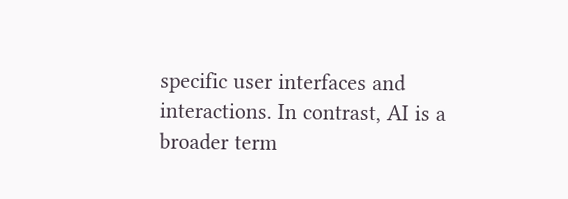specific user interfaces and interactions. In contrast, AI is a broader term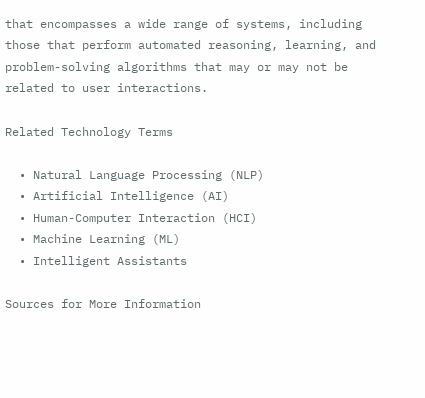that encompasses a wide range of systems, including those that perform automated reasoning, learning, and problem-solving algorithms that may or may not be related to user interactions.

Related Technology Terms

  • Natural Language Processing (NLP)
  • Artificial Intelligence (AI)
  • Human-Computer Interaction (HCI)
  • Machine Learning (ML)
  • Intelligent Assistants

Sources for More Information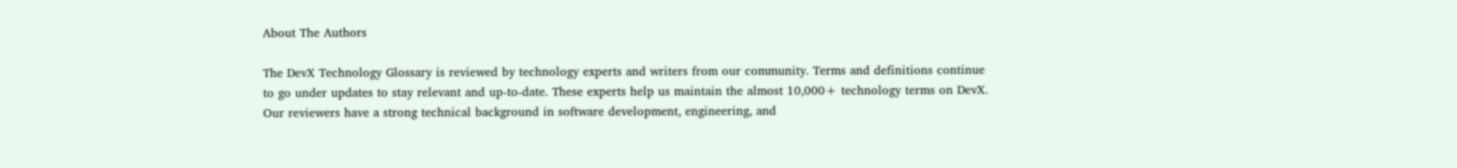About The Authors

The DevX Technology Glossary is reviewed by technology experts and writers from our community. Terms and definitions continue to go under updates to stay relevant and up-to-date. These experts help us maintain the almost 10,000+ technology terms on DevX. Our reviewers have a strong technical background in software development, engineering, and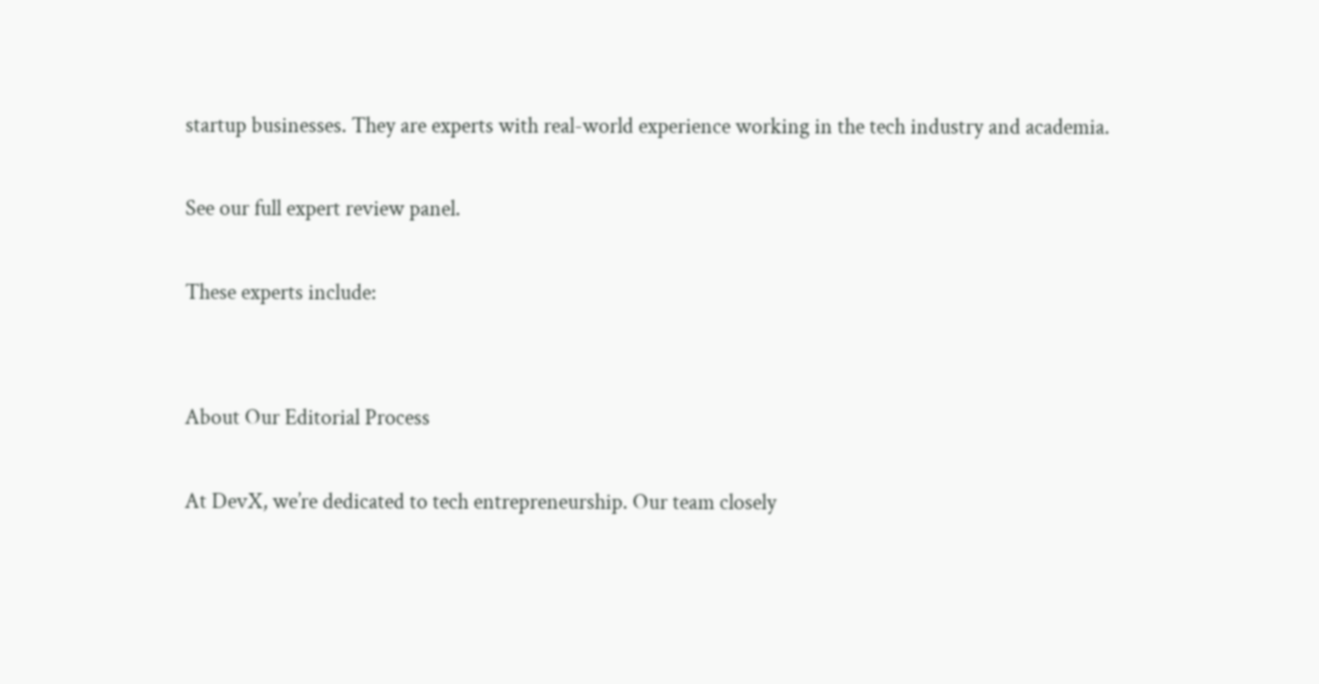startup businesses. They are experts with real-world experience working in the tech industry and academia.

See our full expert review panel.

These experts include:


About Our Editorial Process

At DevX, we’re dedicated to tech entrepreneurship. Our team closely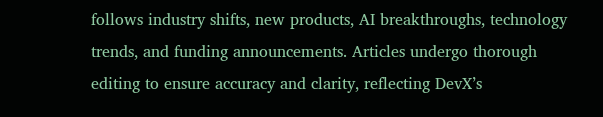follows industry shifts, new products, AI breakthroughs, technology trends, and funding announcements. Articles undergo thorough editing to ensure accuracy and clarity, reflecting DevX’s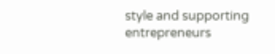style and supporting entrepreneurs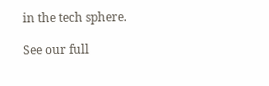in the tech sphere.

See our full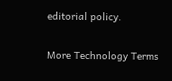editorial policy.

More Technology Terms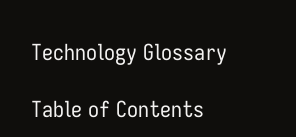Technology Glossary

Table of Contents